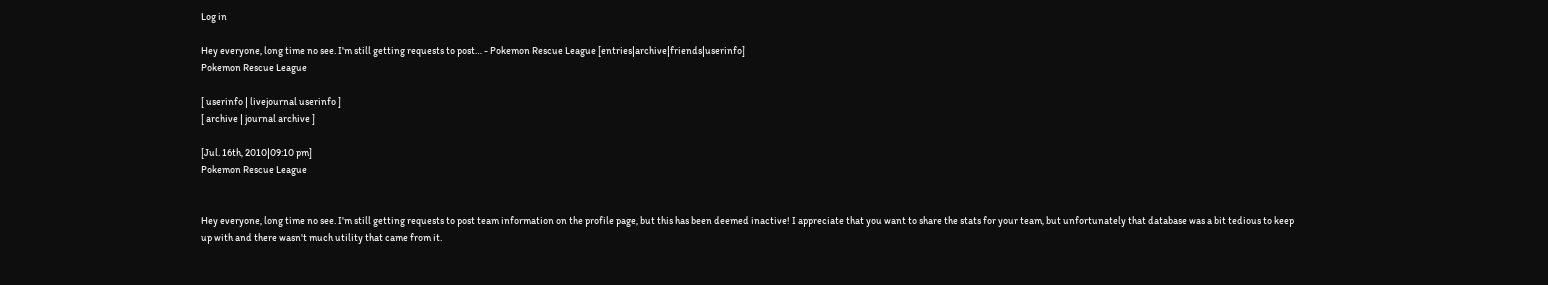Log in

Hey everyone, long time no see. I'm still getting requests to post… - Pokemon Rescue League [entries|archive|friends|userinfo]
Pokemon Rescue League

[ userinfo | livejournal userinfo ]
[ archive | journal archive ]

[Jul. 16th, 2010|09:10 pm]
Pokemon Rescue League


Hey everyone, long time no see. I'm still getting requests to post team information on the profile page, but this has been deemed inactive! I appreciate that you want to share the stats for your team, but unfortunately that database was a bit tedious to keep up with and there wasn't much utility that came from it.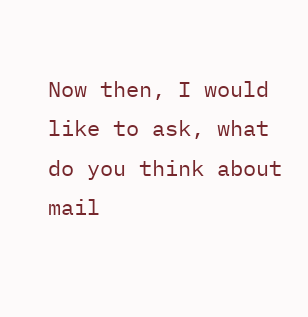Now then, I would like to ask, what do you think about mail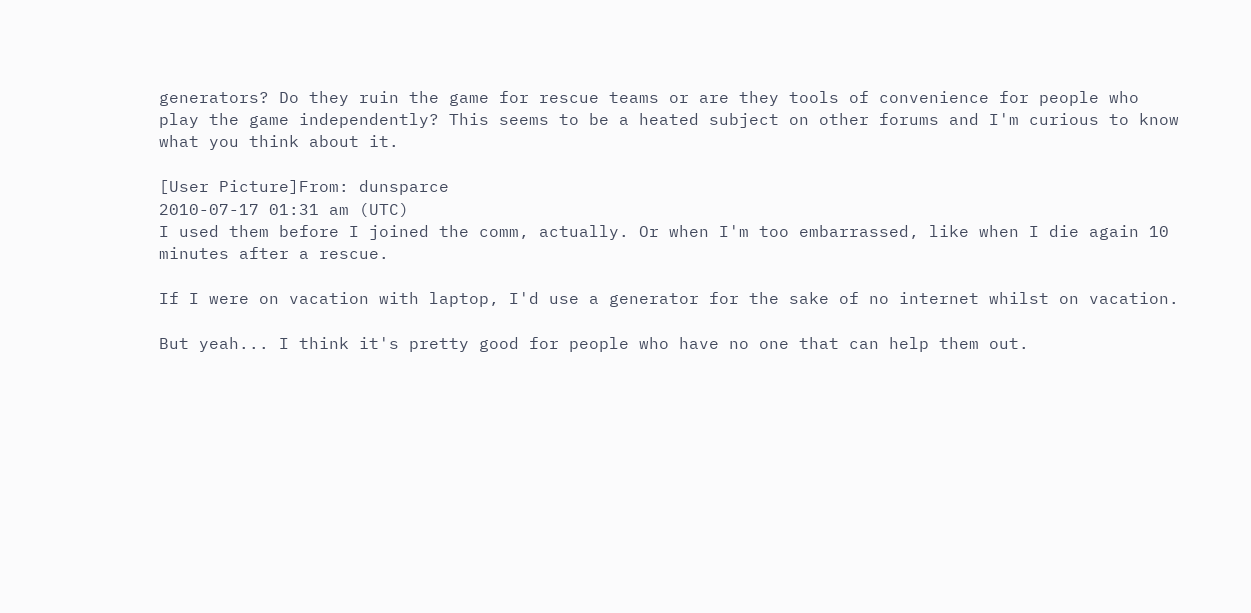generators? Do they ruin the game for rescue teams or are they tools of convenience for people who play the game independently? This seems to be a heated subject on other forums and I'm curious to know what you think about it.

[User Picture]From: dunsparce
2010-07-17 01:31 am (UTC)
I used them before I joined the comm, actually. Or when I'm too embarrassed, like when I die again 10 minutes after a rescue.

If I were on vacation with laptop, I'd use a generator for the sake of no internet whilst on vacation.

But yeah... I think it's pretty good for people who have no one that can help them out.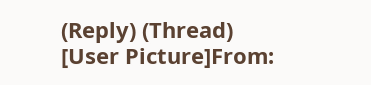(Reply) (Thread)
[User Picture]From: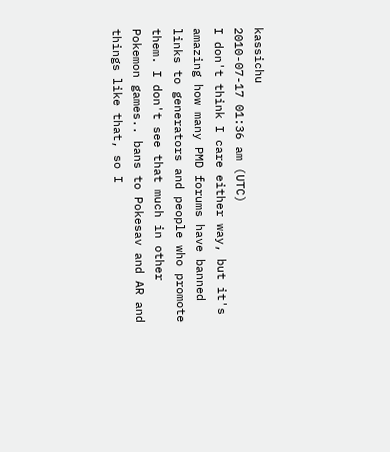kassichu
2010-07-17 01:36 am (UTC)
I don't think I care either way, but it's amazing how many PMD forums have banned links to generators and people who promote them. I don't see that much in other Pokemon games.. bans to Pokesav and AR and things like that, so I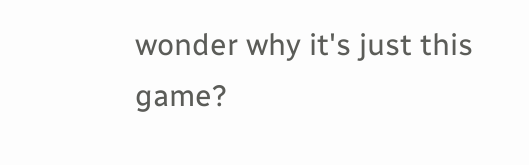wonder why it's just this game?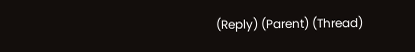(Reply) (Parent) (Thread)